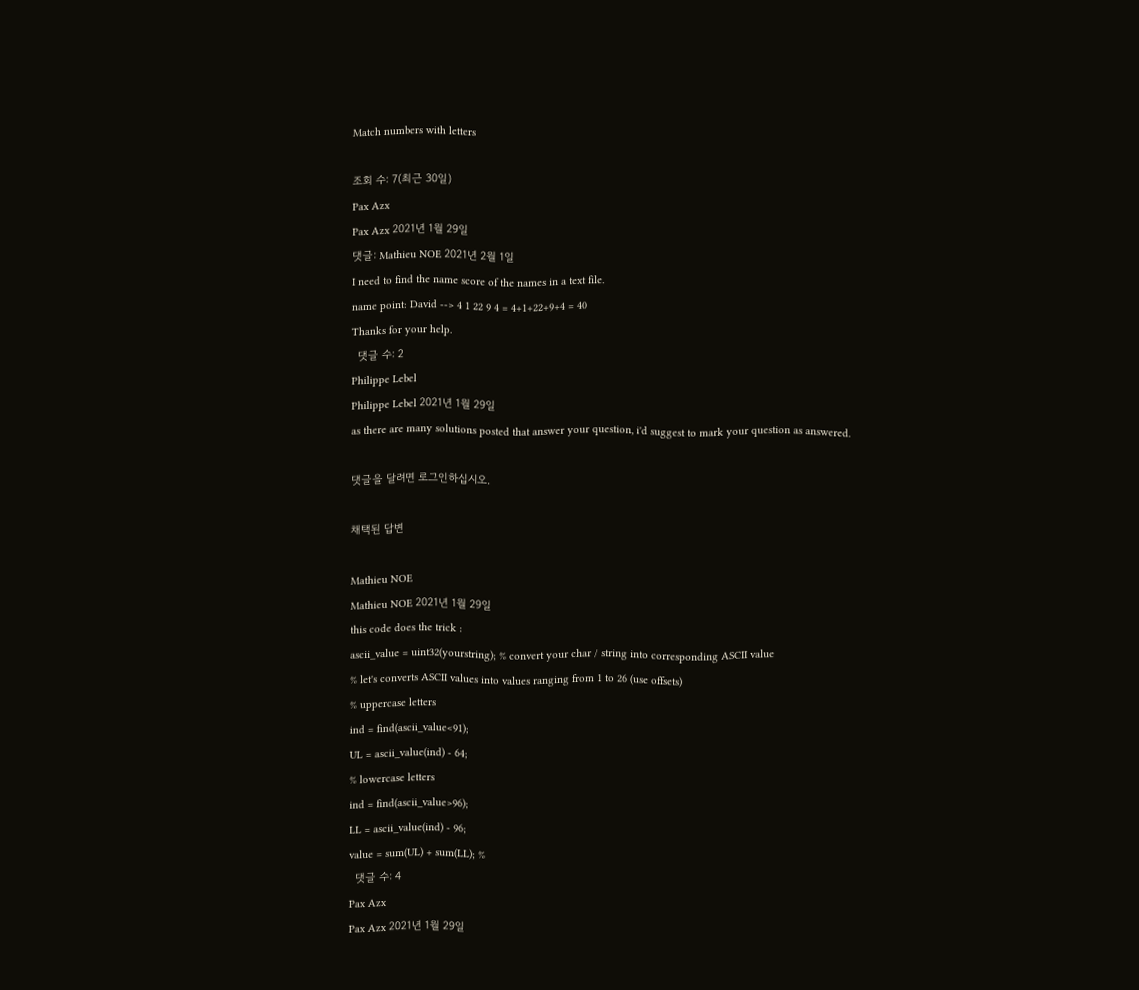Match numbers with letters

조회 수: 7(최근 30일)
Pax Azx
Pax Azx 2021년 1월 29일
댓글: Mathieu NOE 2021년 2월 1일
I need to find the name score of the names in a text file.
name point: David --> 4 1 22 9 4 = 4+1+22+9+4 = 40
Thanks for your help.
  댓글 수: 2
Philippe Lebel
Philippe Lebel 2021년 1월 29일
as there are many solutions posted that answer your question, i'd suggest to mark your question as answered.

댓글을 달려면 로그인하십시오.

채택된 답변

Mathieu NOE
Mathieu NOE 2021년 1월 29일
this code does the trick :
ascii_value = uint32(yourstring); % convert your char / string into corresponding ASCII value
% let's converts ASCII values into values ranging from 1 to 26 (use offsets)
% uppercase letters
ind = find(ascii_value<91);
UL = ascii_value(ind) - 64;
% lowercase letters
ind = find(ascii_value>96);
LL = ascii_value(ind) - 96;
value = sum(UL) + sum(LL); %
  댓글 수: 4
Pax Azx
Pax Azx 2021년 1월 29일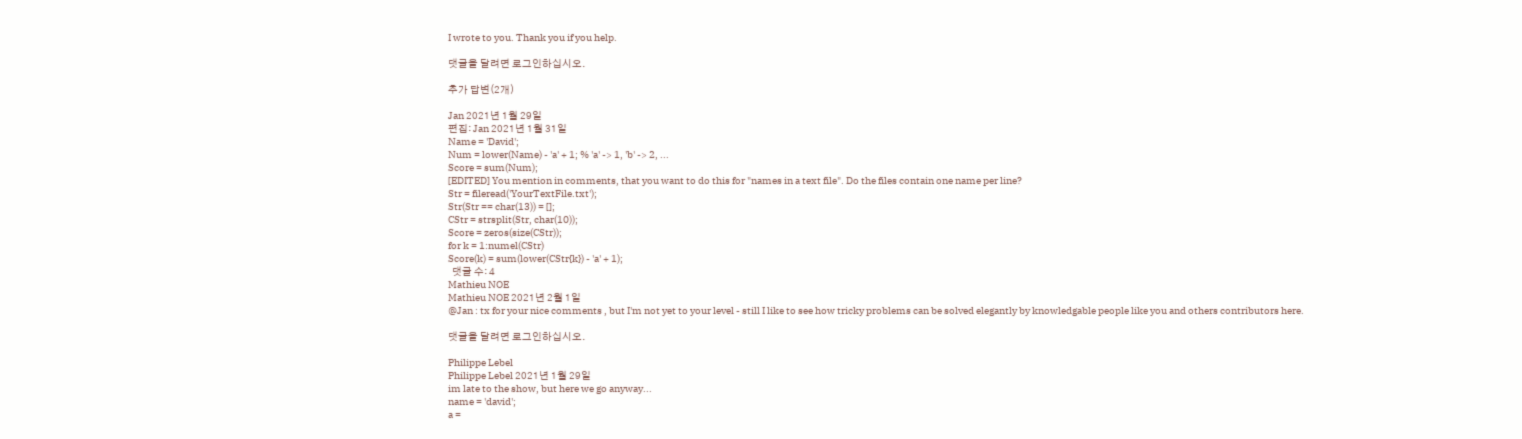I wrote to you. Thank you if you help.

댓글을 달려면 로그인하십시오.

추가 답변(2개)

Jan 2021년 1월 29일
편집: Jan 2021년 1월 31일
Name = 'David';
Num = lower(Name) - 'a' + 1; % 'a' -> 1, 'b' -> 2, ...
Score = sum(Num);
[EDITED] You mention in comments, that you want to do this for "names in a text file". Do the files contain one name per line?
Str = fileread('YourTextFile.txt');
Str(Str == char(13)) = [];
CStr = strsplit(Str, char(10));
Score = zeros(size(CStr));
for k = 1:numel(CStr)
Score(k) = sum(lower(CStr{k}) - 'a' + 1);
  댓글 수: 4
Mathieu NOE
Mathieu NOE 2021년 2월 1일
@Jan : tx for your nice comments , but I'm not yet to your level - still I like to see how tricky problems can be solved elegantly by knowledgable people like you and others contributors here.

댓글을 달려면 로그인하십시오.

Philippe Lebel
Philippe Lebel 2021년 1월 29일
im late to the show, but here we go anyway...
name = 'david';
a =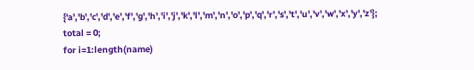{'a','b','c','d','e','f','g','h','i','j','k','l','m','n','o','p','q','r','s','t','u','v','w','x','y','z'};
total = 0;
for i=1:length(name)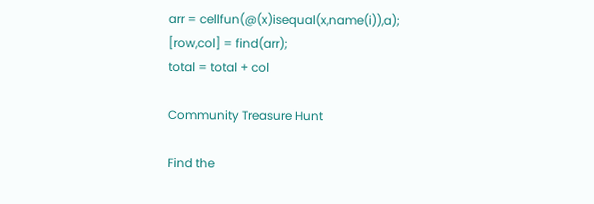arr = cellfun(@(x)isequal(x,name(i)),a);
[row,col] = find(arr);
total = total + col

Community Treasure Hunt

Find the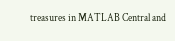treasures in MATLAB Central and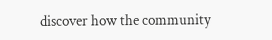discover how the community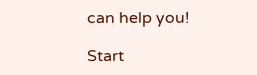can help you!

Start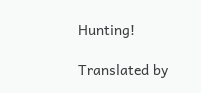Hunting!

Translated by